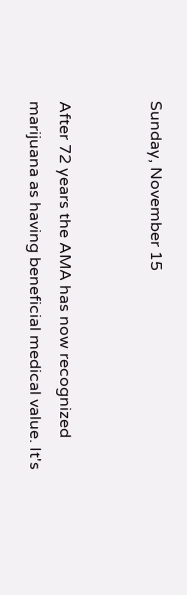Sunday, November 15


After 72 years the AMA has now recognized marijuana as having beneficial medical value. It's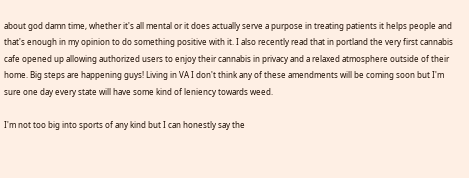about god damn time, whether it's all mental or it does actually serve a purpose in treating patients it helps people and that's enough in my opinion to do something positive with it. I also recently read that in portland the very first cannabis cafe opened up allowing authorized users to enjoy their cannabis in privacy and a relaxed atmosphere outside of their home. Big steps are happening guys! Living in VA I don't think any of these amendments will be coming soon but I'm sure one day every state will have some kind of leniency towards weed.

I'm not too big into sports of any kind but I can honestly say the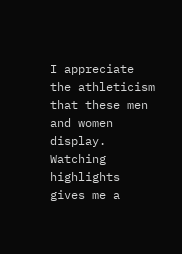I appreciate the athleticism that these men and women display. Watching highlights gives me a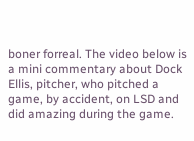boner forreal. The video below is a mini commentary about Dock Ellis, pitcher, who pitched a game, by accident, on LSD and did amazing during the game.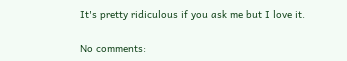It's pretty ridiculous if you ask me but I love it.

No comments: